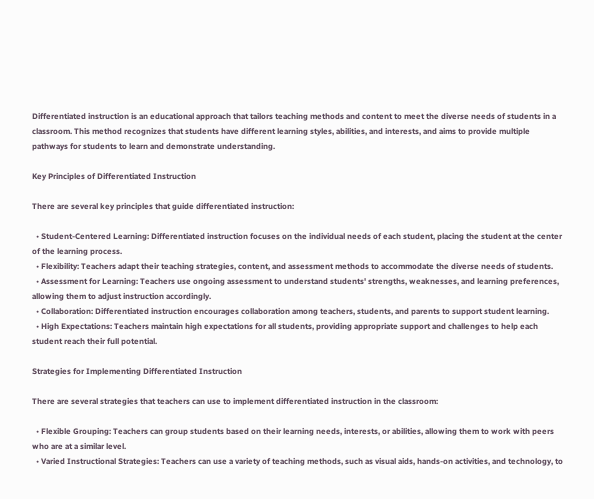Differentiated instruction is an educational approach that tailors teaching methods and content to meet the diverse needs of students in a classroom. This method recognizes that students have different learning styles, abilities, and interests, and aims to provide multiple pathways for students to learn and demonstrate understanding.

Key Principles of Differentiated Instruction

There are several key principles that guide differentiated instruction:

  • Student-Centered Learning: Differentiated instruction focuses on the individual needs of each student, placing the student at the center of the learning process.
  • Flexibility: Teachers adapt their teaching strategies, content, and assessment methods to accommodate the diverse needs of students.
  • Assessment for Learning: Teachers use ongoing assessment to understand students' strengths, weaknesses, and learning preferences, allowing them to adjust instruction accordingly.
  • Collaboration: Differentiated instruction encourages collaboration among teachers, students, and parents to support student learning.
  • High Expectations: Teachers maintain high expectations for all students, providing appropriate support and challenges to help each student reach their full potential.

Strategies for Implementing Differentiated Instruction

There are several strategies that teachers can use to implement differentiated instruction in the classroom:

  • Flexible Grouping: Teachers can group students based on their learning needs, interests, or abilities, allowing them to work with peers who are at a similar level.
  • Varied Instructional Strategies: Teachers can use a variety of teaching methods, such as visual aids, hands-on activities, and technology, to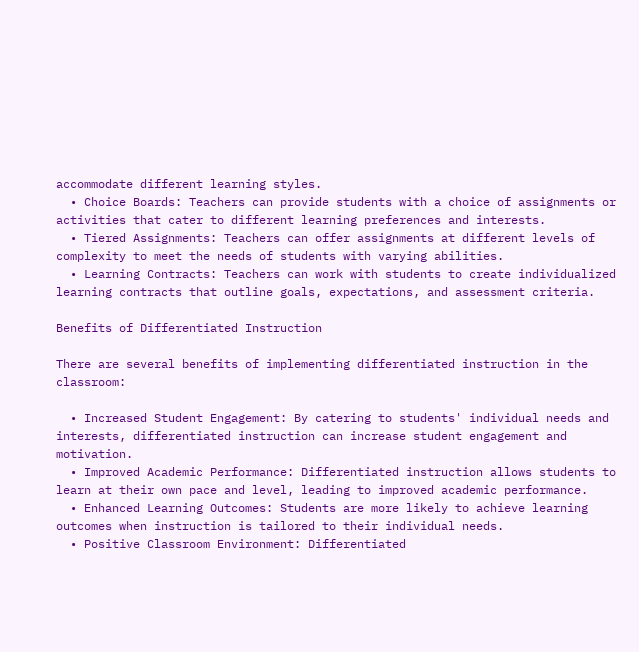accommodate different learning styles.
  • Choice Boards: Teachers can provide students with a choice of assignments or activities that cater to different learning preferences and interests.
  • Tiered Assignments: Teachers can offer assignments at different levels of complexity to meet the needs of students with varying abilities.
  • Learning Contracts: Teachers can work with students to create individualized learning contracts that outline goals, expectations, and assessment criteria.

Benefits of Differentiated Instruction

There are several benefits of implementing differentiated instruction in the classroom:

  • Increased Student Engagement: By catering to students' individual needs and interests, differentiated instruction can increase student engagement and motivation.
  • Improved Academic Performance: Differentiated instruction allows students to learn at their own pace and level, leading to improved academic performance.
  • Enhanced Learning Outcomes: Students are more likely to achieve learning outcomes when instruction is tailored to their individual needs.
  • Positive Classroom Environment: Differentiated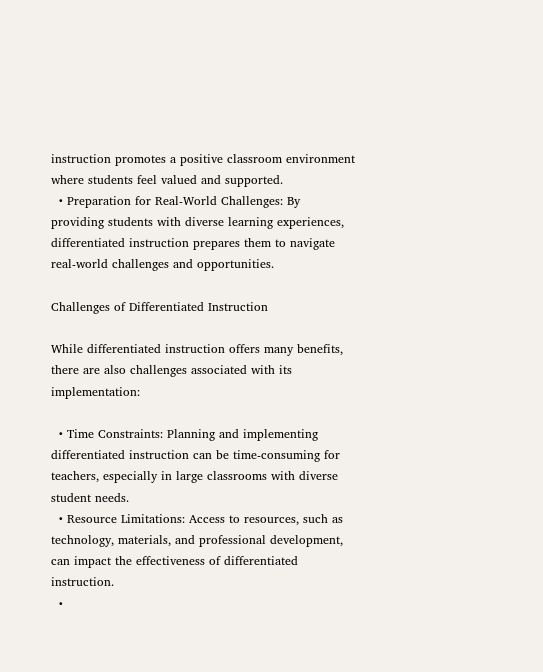instruction promotes a positive classroom environment where students feel valued and supported.
  • Preparation for Real-World Challenges: By providing students with diverse learning experiences, differentiated instruction prepares them to navigate real-world challenges and opportunities.

Challenges of Differentiated Instruction

While differentiated instruction offers many benefits, there are also challenges associated with its implementation:

  • Time Constraints: Planning and implementing differentiated instruction can be time-consuming for teachers, especially in large classrooms with diverse student needs.
  • Resource Limitations: Access to resources, such as technology, materials, and professional development, can impact the effectiveness of differentiated instruction.
  •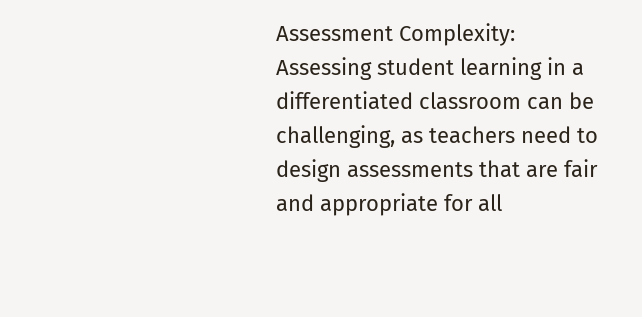Assessment Complexity: Assessing student learning in a differentiated classroom can be challenging, as teachers need to design assessments that are fair and appropriate for all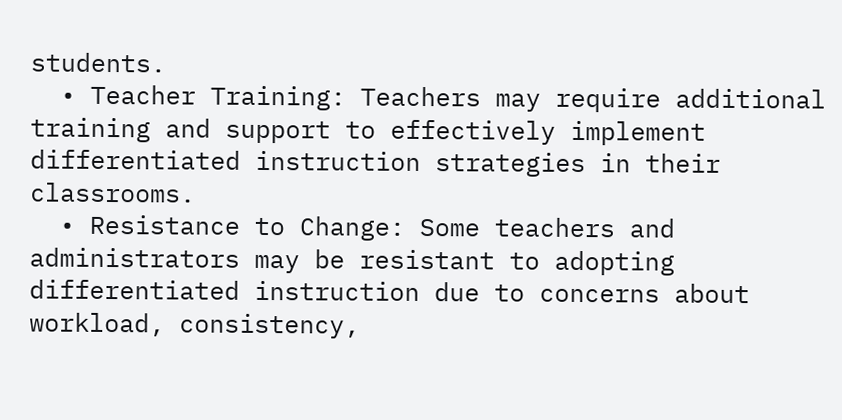students.
  • Teacher Training: Teachers may require additional training and support to effectively implement differentiated instruction strategies in their classrooms.
  • Resistance to Change: Some teachers and administrators may be resistant to adopting differentiated instruction due to concerns about workload, consistency,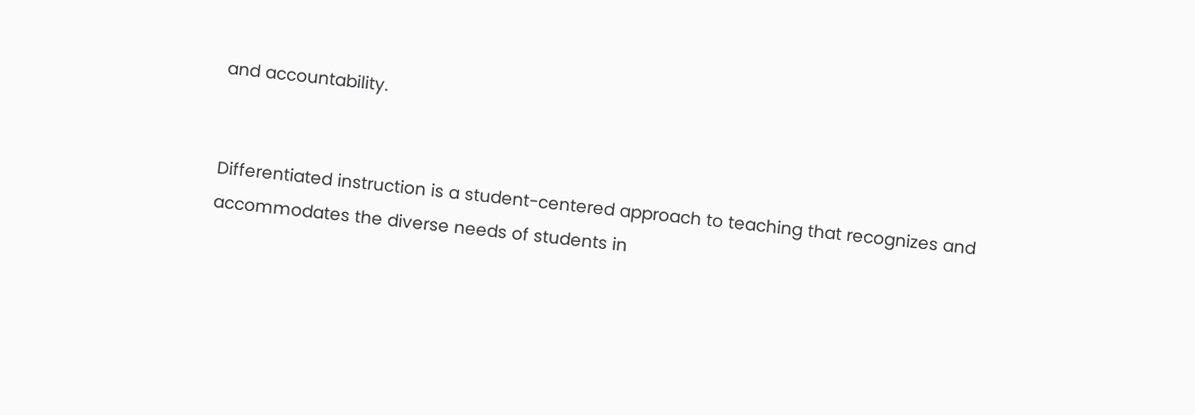and accountability.


Differentiated instruction is a student-centered approach to teaching that recognizes and accommodates the diverse needs of students in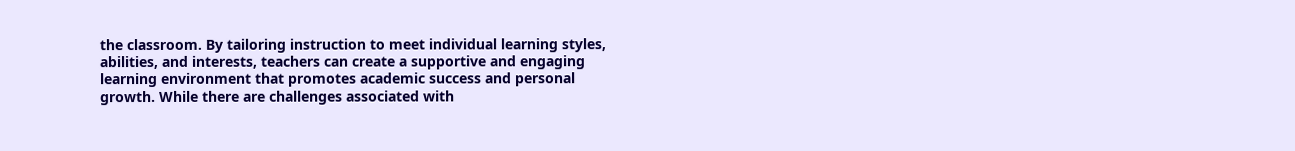the classroom. By tailoring instruction to meet individual learning styles, abilities, and interests, teachers can create a supportive and engaging learning environment that promotes academic success and personal growth. While there are challenges associated with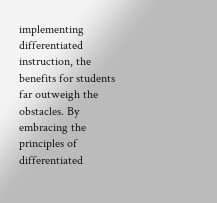implementing differentiated instruction, the benefits for students far outweigh the obstacles. By embracing the principles of differentiated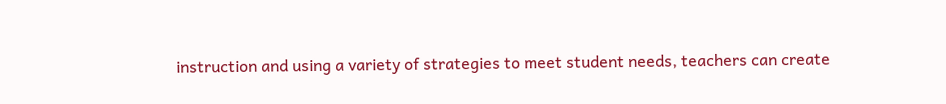instruction and using a variety of strategies to meet student needs, teachers can create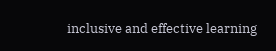inclusive and effective learning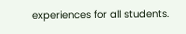experiences for all students.